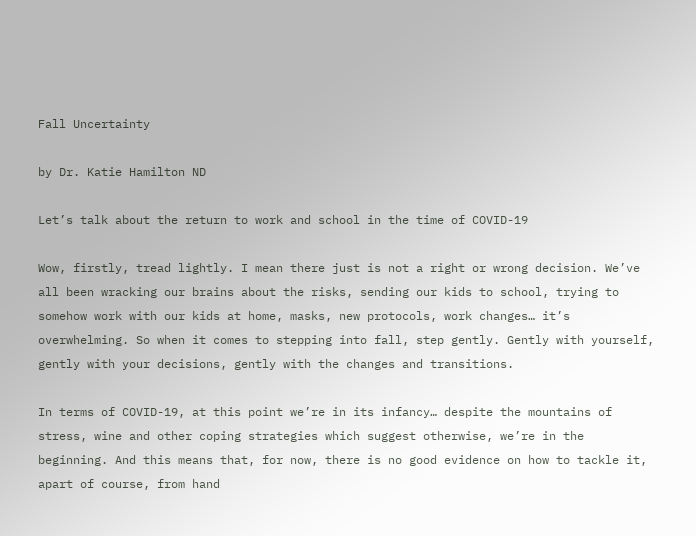Fall Uncertainty

by Dr. Katie Hamilton ND

Let’s talk about the return to work and school in the time of COVID-19

Wow, firstly, tread lightly. I mean there just is not a right or wrong decision. We’ve all been wracking our brains about the risks, sending our kids to school, trying to somehow work with our kids at home, masks, new protocols, work changes… it’s overwhelming. So when it comes to stepping into fall, step gently. Gently with yourself, gently with your decisions, gently with the changes and transitions.

In terms of COVID-19, at this point we’re in its infancy… despite the mountains of stress, wine and other coping strategies which suggest otherwise, we’re in the beginning. And this means that, for now, there is no good evidence on how to tackle it, apart of course, from hand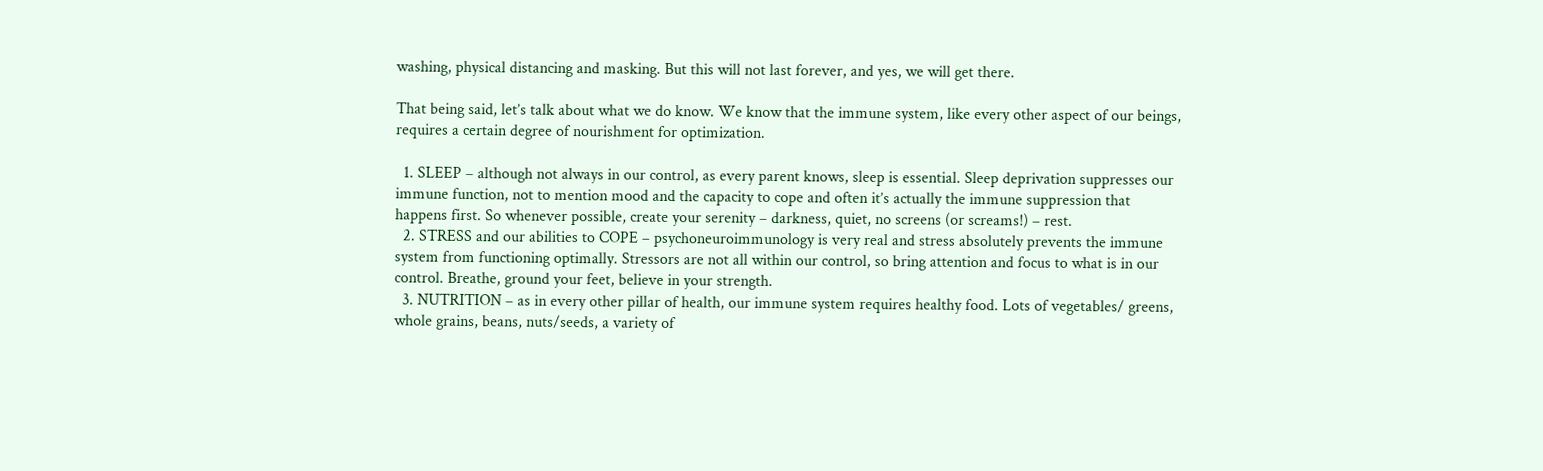washing, physical distancing and masking. But this will not last forever, and yes, we will get there.

That being said, let’s talk about what we do know. We know that the immune system, like every other aspect of our beings, requires a certain degree of nourishment for optimization.

  1. SLEEP – although not always in our control, as every parent knows, sleep is essential. Sleep deprivation suppresses our immune function, not to mention mood and the capacity to cope and often it’s actually the immune suppression that happens first. So whenever possible, create your serenity – darkness, quiet, no screens (or screams!) – rest.
  2. STRESS and our abilities to COPE – psychoneuroimmunology is very real and stress absolutely prevents the immune system from functioning optimally. Stressors are not all within our control, so bring attention and focus to what is in our control. Breathe, ground your feet, believe in your strength.
  3. NUTRITION – as in every other pillar of health, our immune system requires healthy food. Lots of vegetables/ greens, whole grains, beans, nuts/seeds, a variety of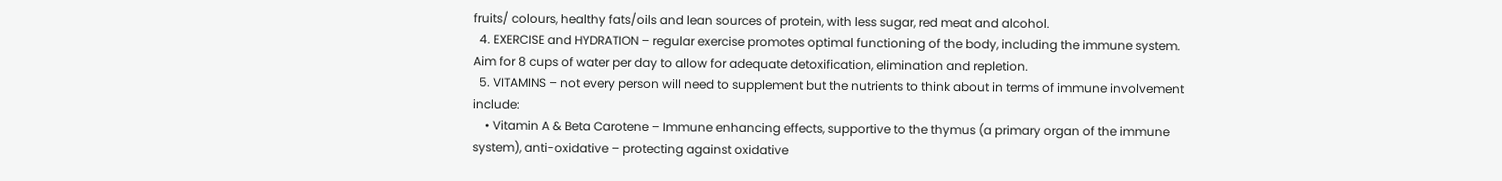fruits/ colours, healthy fats/oils and lean sources of protein, with less sugar, red meat and alcohol.
  4. EXERCISE and HYDRATION – regular exercise promotes optimal functioning of the body, including the immune system. Aim for 8 cups of water per day to allow for adequate detoxification, elimination and repletion.
  5. VITAMINS – not every person will need to supplement but the nutrients to think about in terms of immune involvement include:
    • Vitamin A & Beta Carotene – Immune enhancing effects, supportive to the thymus (a primary organ of the immune system), anti-oxidative – protecting against oxidative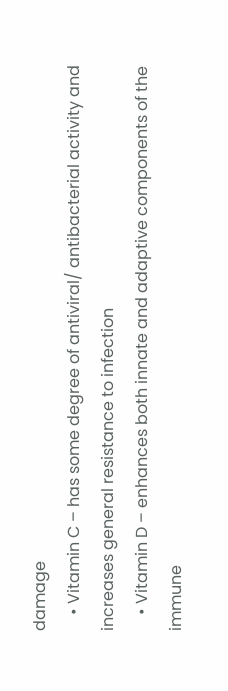damage
    • Vitamin C – has some degree of antiviral/ antibacterial activity and increases general resistance to infection
    • Vitamin D – enhances both innate and adaptive components of the immune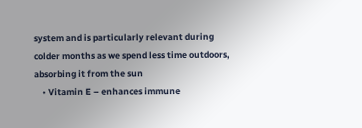system and is particularly relevant during colder months as we spend less time outdoors, absorbing it from the sun
    • Vitamin E – enhances immune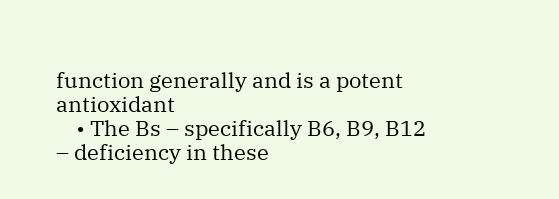function generally and is a potent antioxidant
    • The Bs – specifically B6, B9, B12 – deficiency in these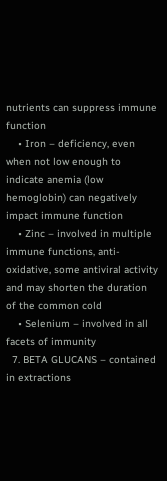nutrients can suppress immune function
    • Iron – deficiency, even when not low enough to indicate anemia (low hemoglobin) can negatively impact immune function
    • Zinc – involved in multiple immune functions, anti-oxidative, some antiviral activity and may shorten the duration of the common cold
    • Selenium – involved in all facets of immunity
  7. BETA GLUCANS – contained in extractions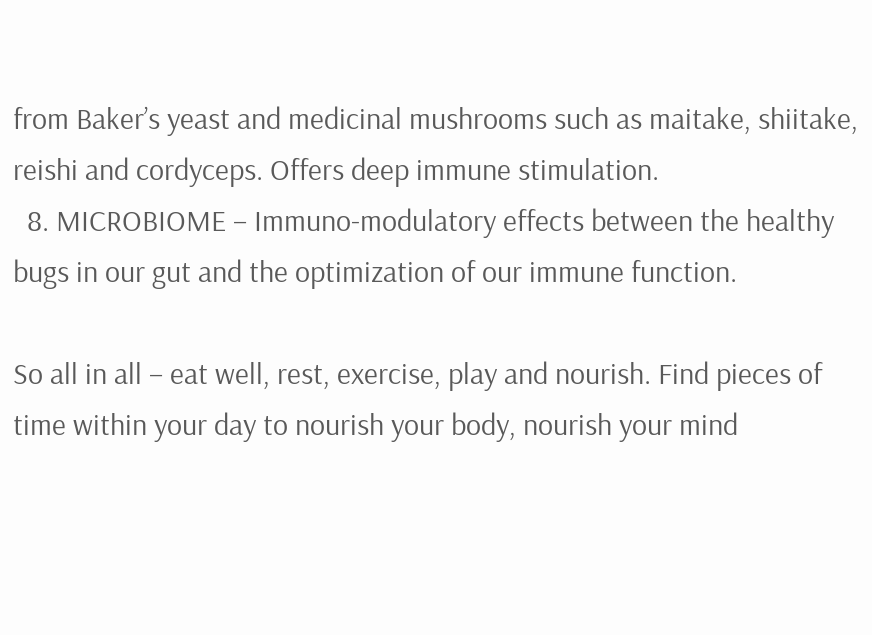from Baker’s yeast and medicinal mushrooms such as maitake, shiitake, reishi and cordyceps. Offers deep immune stimulation.
  8. MICROBIOME – Immuno-modulatory effects between the healthy bugs in our gut and the optimization of our immune function.

So all in all – eat well, rest, exercise, play and nourish. Find pieces of time within your day to nourish your body, nourish your mind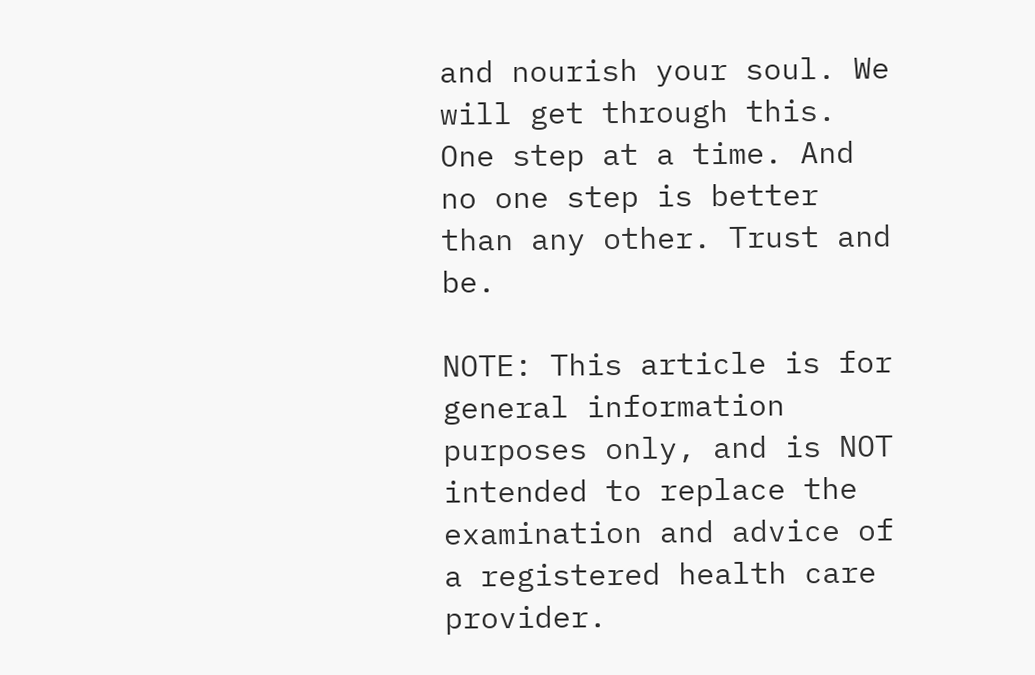and nourish your soul. We will get through this. One step at a time. And no one step is better than any other. Trust and be.

NOTE: This article is for general information purposes only, and is NOT intended to replace the examination and advice of a registered health care provider.